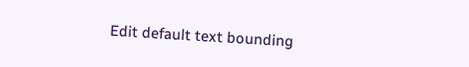Edit default text bounding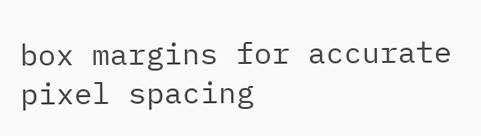box margins for accurate pixel spacing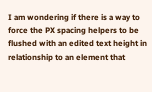I am wondering if there is a way to force the PX spacing helpers to be flushed with an edited text height in relationship to an element that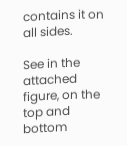contains it on all sides.

See in the attached figure, on the top and bottom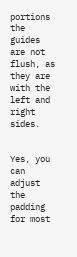portions the guides are not flush, as they are with the left and right sides.


Yes, you can adjust the padding for most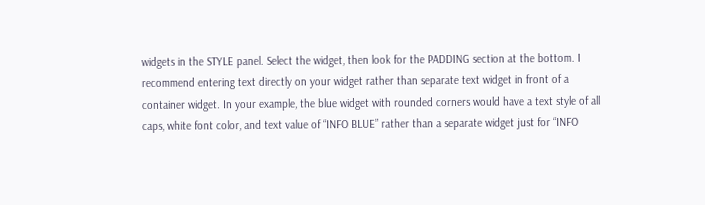widgets in the STYLE panel. Select the widget, then look for the PADDING section at the bottom. I recommend entering text directly on your widget rather than separate text widget in front of a container widget. In your example, the blue widget with rounded corners would have a text style of all caps, white font color, and text value of “INFO BLUE” rather than a separate widget just for “INFO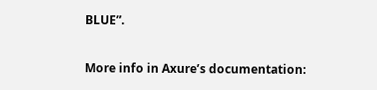BLUE”.

More info in Axure’s documentation: